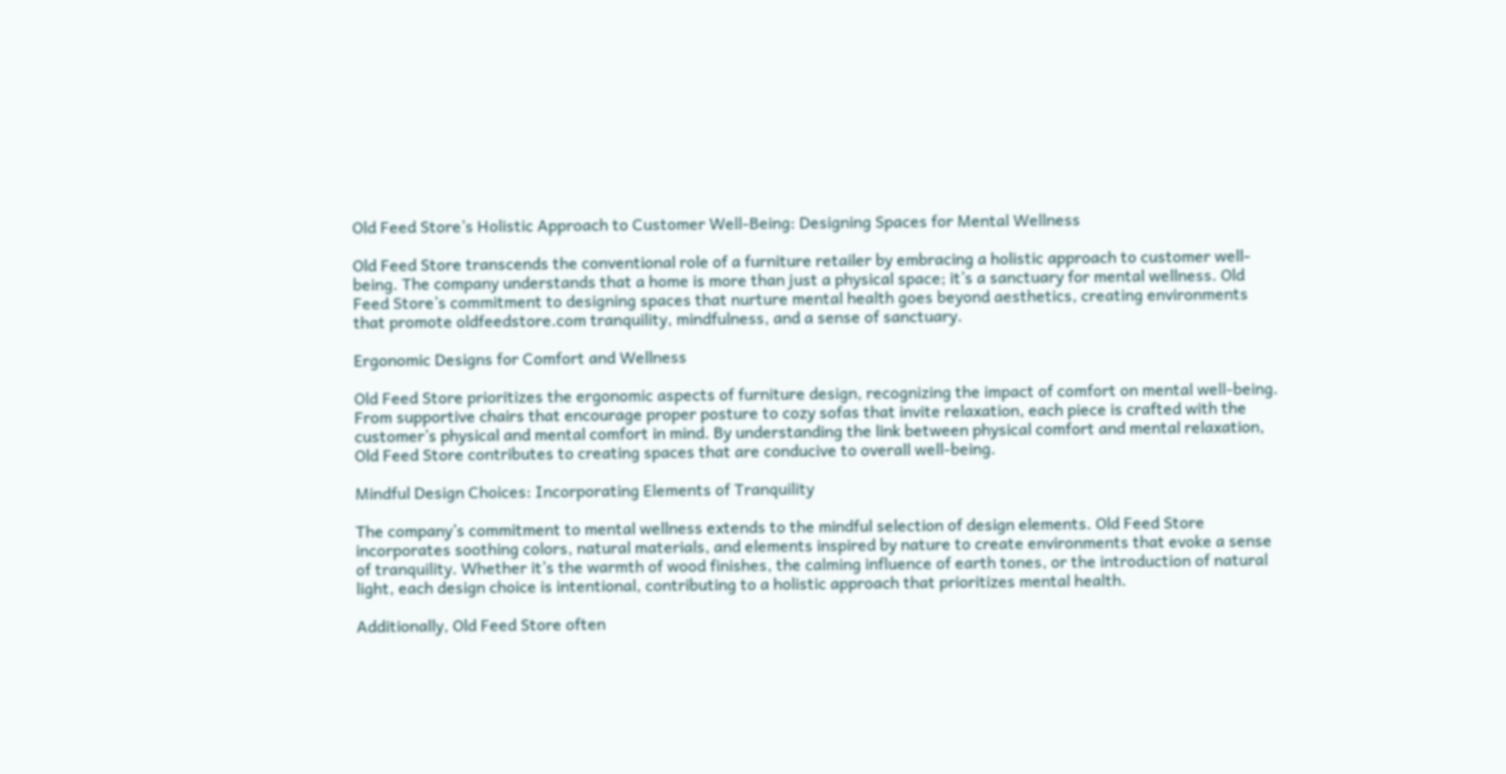Old Feed Store’s Holistic Approach to Customer Well-Being: Designing Spaces for Mental Wellness

Old Feed Store transcends the conventional role of a furniture retailer by embracing a holistic approach to customer well-being. The company understands that a home is more than just a physical space; it’s a sanctuary for mental wellness. Old Feed Store’s commitment to designing spaces that nurture mental health goes beyond aesthetics, creating environments that promote oldfeedstore.com tranquility, mindfulness, and a sense of sanctuary.

Ergonomic Designs for Comfort and Wellness

Old Feed Store prioritizes the ergonomic aspects of furniture design, recognizing the impact of comfort on mental well-being. From supportive chairs that encourage proper posture to cozy sofas that invite relaxation, each piece is crafted with the customer’s physical and mental comfort in mind. By understanding the link between physical comfort and mental relaxation, Old Feed Store contributes to creating spaces that are conducive to overall well-being.

Mindful Design Choices: Incorporating Elements of Tranquility

The company’s commitment to mental wellness extends to the mindful selection of design elements. Old Feed Store incorporates soothing colors, natural materials, and elements inspired by nature to create environments that evoke a sense of tranquility. Whether it’s the warmth of wood finishes, the calming influence of earth tones, or the introduction of natural light, each design choice is intentional, contributing to a holistic approach that prioritizes mental health.

Additionally, Old Feed Store often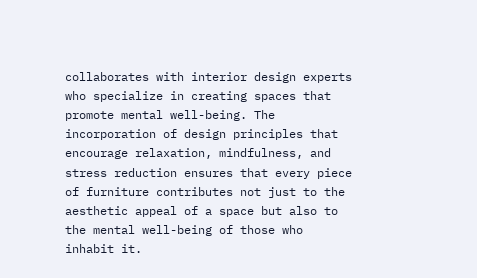collaborates with interior design experts who specialize in creating spaces that promote mental well-being. The incorporation of design principles that encourage relaxation, mindfulness, and stress reduction ensures that every piece of furniture contributes not just to the aesthetic appeal of a space but also to the mental well-being of those who inhabit it.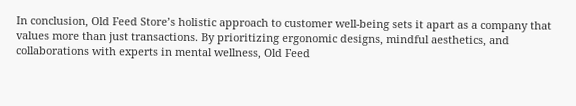In conclusion, Old Feed Store’s holistic approach to customer well-being sets it apart as a company that values more than just transactions. By prioritizing ergonomic designs, mindful aesthetics, and collaborations with experts in mental wellness, Old Feed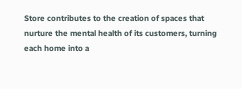Store contributes to the creation of spaces that nurture the mental health of its customers, turning each home into a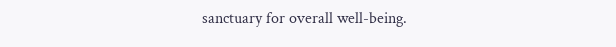sanctuary for overall well-being.